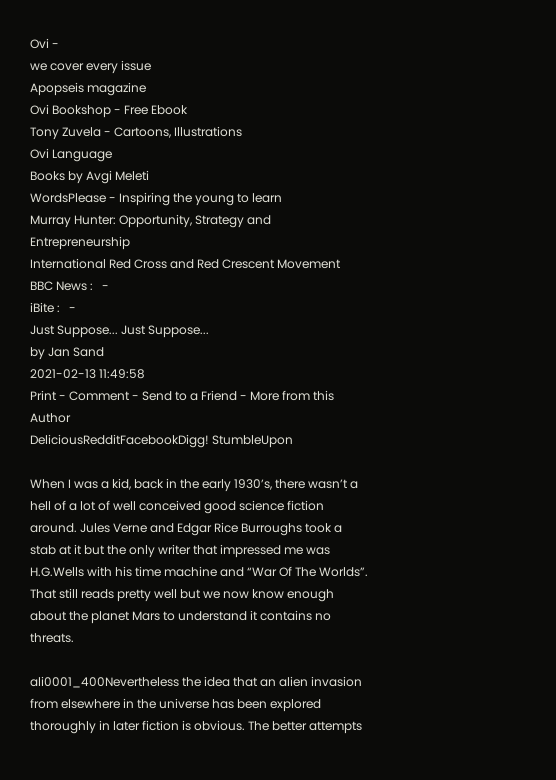Ovi -
we cover every issue
Apopseis magazine
Ovi Bookshop - Free Ebook
Tony Zuvela - Cartoons, Illustrations
Ovi Language
Books by Avgi Meleti
WordsPlease - Inspiring the young to learn
Murray Hunter: Opportunity, Strategy and Entrepreneurship
International Red Cross and Red Crescent Movement
BBC News :   -
iBite :   -
Just Suppose... Just Suppose...
by Jan Sand
2021-02-13 11:49:58
Print - Comment - Send to a Friend - More from this Author
DeliciousRedditFacebookDigg! StumbleUpon

When I was a kid, back in the early 1930’s, there wasn’t a hell of a lot of well conceived good science fiction around. Jules Verne and Edgar Rice Burroughs took a stab at it but the only writer that impressed me was H.G.Wells with his time machine and “War Of The Worlds”. That still reads pretty well but we now know enough about the planet Mars to understand it contains no threats.

ali0001_400Nevertheless the idea that an alien invasion from elsewhere in the universe has been explored thoroughly in later fiction is obvious. The better attempts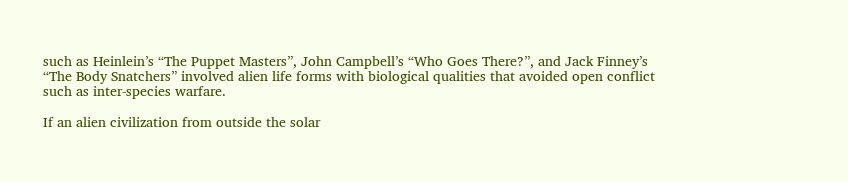such as Heinlein’s “The Puppet Masters”, John Campbell’s “Who Goes There?”, and Jack Finney’s “The Body Snatchers” involved alien life forms with biological qualities that avoided open conflict such as inter-species warfare.

If an alien civilization from outside the solar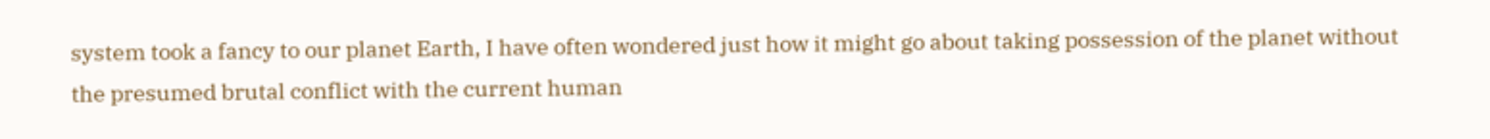system took a fancy to our planet Earth, I have often wondered just how it might go about taking possession of the planet without the presumed brutal conflict with the current human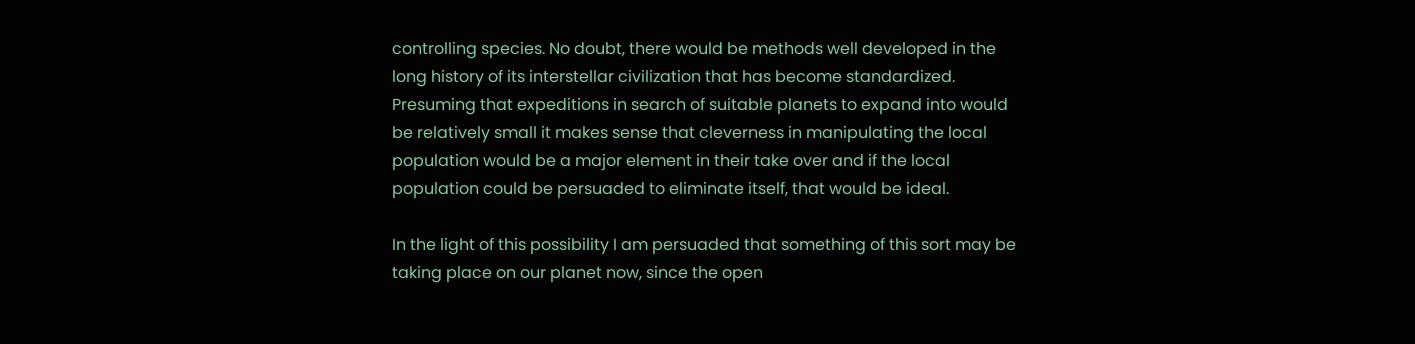controlling species. No doubt, there would be methods well developed in the long history of its interstellar civilization that has become standardized. Presuming that expeditions in search of suitable planets to expand into would be relatively small it makes sense that cleverness in manipulating the local population would be a major element in their take over and if the local population could be persuaded to eliminate itself, that would be ideal.

In the light of this possibility I am persuaded that something of this sort may be taking place on our planet now, since the open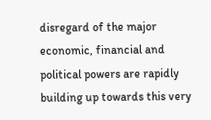disregard of the major economic, financial and political powers are rapidly building up towards this very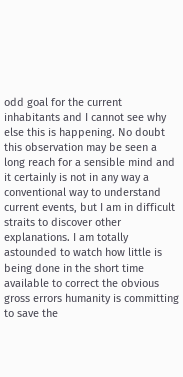odd goal for the current inhabitants and I cannot see why else this is happening. No doubt this observation may be seen a long reach for a sensible mind and it certainly is not in any way a conventional way to understand current events, but I am in difficult straits to discover other explanations. I am totally astounded to watch how little is being done in the short time available to correct the obvious gross errors humanity is committing to save the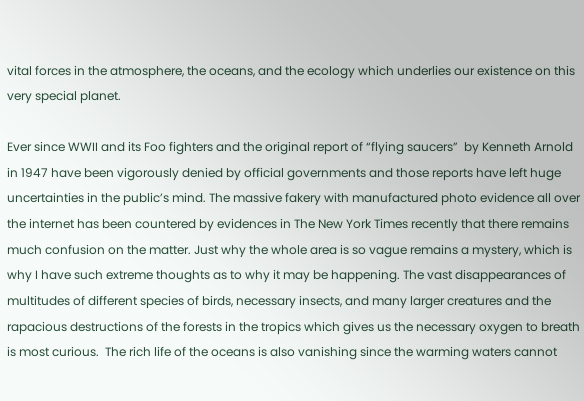vital forces in the atmosphere, the oceans, and the ecology which underlies our existence on this very special planet.

Ever since WWII and its Foo fighters and the original report of “flying saucers”  by Kenneth Arnold in 1947 have been vigorously denied by official governments and those reports have left huge uncertainties in the public’s mind. The massive fakery with manufactured photo evidence all over the internet has been countered by evidences in The New York Times recently that there remains much confusion on the matter. Just why the whole area is so vague remains a mystery, which is why I have such extreme thoughts as to why it may be happening. The vast disappearances of multitudes of different species of birds, necessary insects, and many larger creatures and the rapacious destructions of the forests in the tropics which gives us the necessary oxygen to breath is most curious.  The rich life of the oceans is also vanishing since the warming waters cannot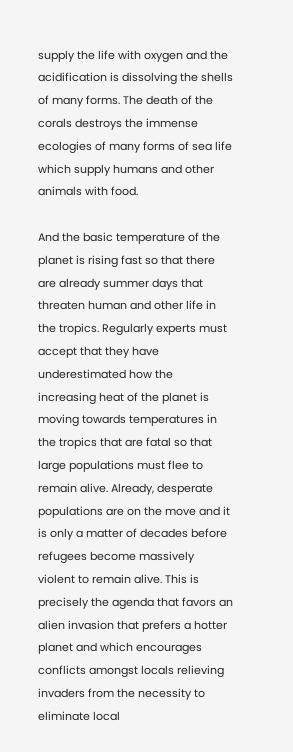supply the life with oxygen and the acidification is dissolving the shells of many forms. The death of the corals destroys the immense ecologies of many forms of sea life which supply humans and other animals with food.

And the basic temperature of the planet is rising fast so that there are already summer days that threaten human and other life in the tropics. Regularly experts must accept that they have underestimated how the increasing heat of the planet is moving towards temperatures in the tropics that are fatal so that large populations must flee to remain alive. Already, desperate populations are on the move and it is only a matter of decades before refugees become massively violent to remain alive. This is precisely the agenda that favors an alien invasion that prefers a hotter planet and which encourages conflicts amongst locals relieving invaders from the necessity to eliminate local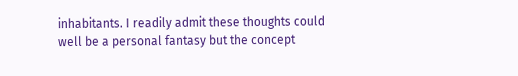inhabitants. I readily admit these thoughts could well be a personal fantasy but the concept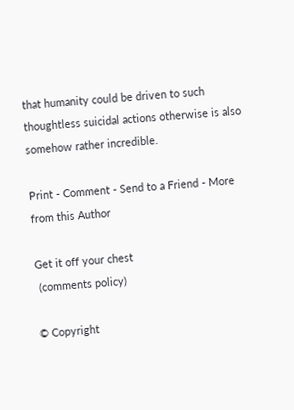that humanity could be driven to such thoughtless suicidal actions otherwise is also somehow rather incredible.

Print - Comment - Send to a Friend - More from this Author

Get it off your chest
 (comments policy)

© Copyright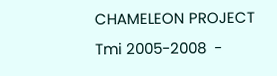CHAMELEON PROJECT Tmi 2005-2008  -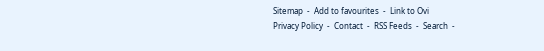Sitemap  -  Add to favourites  -  Link to Ovi
Privacy Policy  -  Contact  -  RSS Feeds  -  Search  -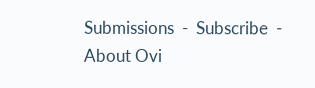Submissions  -  Subscribe  -  About Ovi